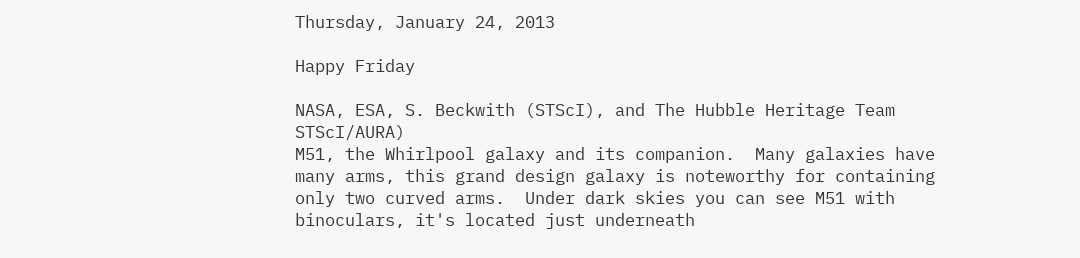Thursday, January 24, 2013

Happy Friday

NASA, ESA, S. Beckwith (STScI), and The Hubble Heritage Team STScI/AURA)
M51, the Whirlpool galaxy and its companion.  Many galaxies have many arms, this grand design galaxy is noteworthy for containing only two curved arms.  Under dark skies you can see M51 with binoculars, it's located just underneath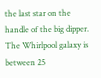the last star on the handle of the big dipper.  The Whirlpool galaxy is between 25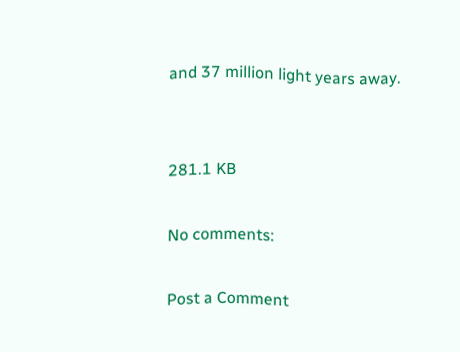and 37 million light years away.


281.1 KB

No comments:

Post a Comment